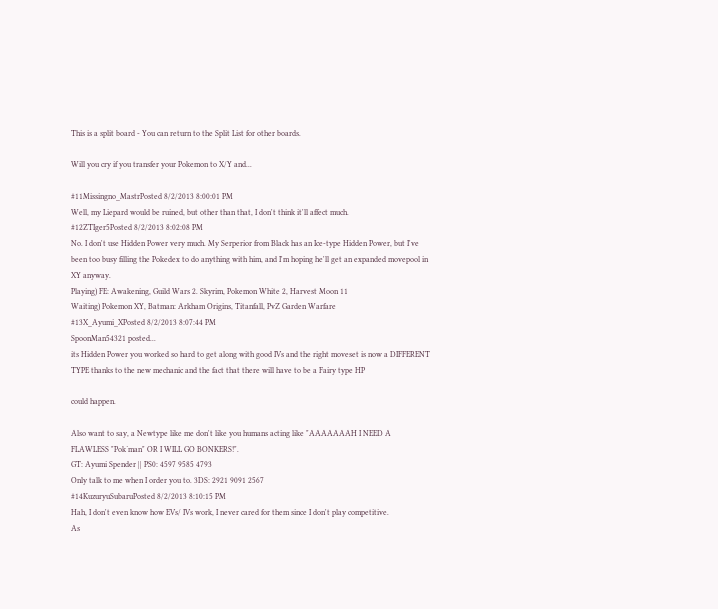This is a split board - You can return to the Split List for other boards.

Will you cry if you transfer your Pokemon to X/Y and...

#11Missingno_MastrPosted 8/2/2013 8:00:01 PM
Well, my Liepard would be ruined, but other than that, I don't think it'll affect much.
#12ZTIger5Posted 8/2/2013 8:02:08 PM
No. I don't use Hidden Power very much. My Serperior from Black has an Ice-type Hidden Power, but I've been too busy filling the Pokedex to do anything with him, and I'm hoping he'll get an expanded movepool in XY anyway.
Playing) FE: Awakening, Guild Wars 2. Skyrim, Pokemon White 2, Harvest Moon 11
Waiting) Pokemon XY, Batman: Arkham Origins, Titanfall, PvZ Garden Warfare
#13X_Ayumi_XPosted 8/2/2013 8:07:44 PM
SpoonMan54321 posted...
its Hidden Power you worked so hard to get along with good IVs and the right moveset is now a DIFFERENT TYPE thanks to the new mechanic and the fact that there will have to be a Fairy type HP

could happen.

Also want to say, a Newtype like me don't like you humans acting like "AAAAAAAH I NEED A FLAWLESS "Pok˙man" OR I WILL GO BONKERS!".
GT: Ayumi Spender || PS0: 4597 9585 4793
Only talk to me when I order you to. 3DS: 2921 9091 2567
#14KuzuryuSubaruPosted 8/2/2013 8:10:15 PM
Hah, I don't even know how EVs/ IVs work, I never cared for them since I don't play competitive.
As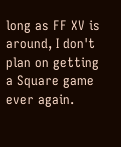long as FF XV is around, I don't plan on getting a Square game ever again.